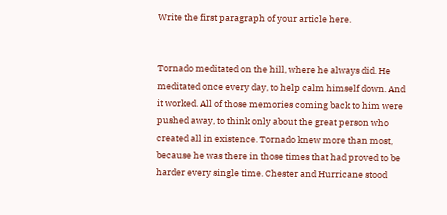Write the first paragraph of your article here.


Tornado meditated on the hill, where he always did. He meditated once every day, to help calm himself down. And it worked. All of those memories coming back to him were pushed away, to think only about the great person who created all in existence. Tornado knew more than most, because he was there in those times that had proved to be harder every single time. Chester and Hurricane stood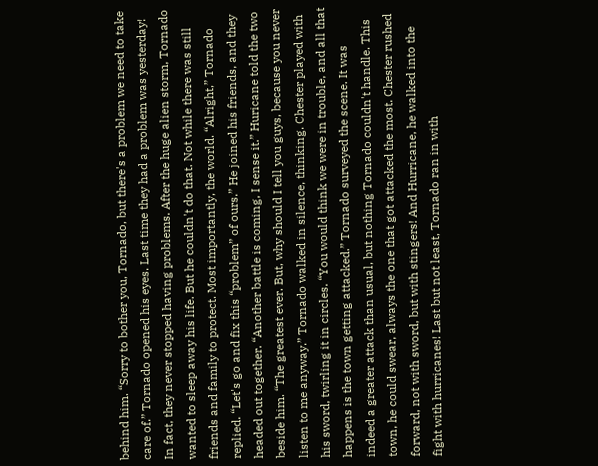behind him. “Sorry to bother you, Tornado, but there's a problem we need to take care of.” Tornado opened his eyes. Last time they had a problem was yesterday! In fact, they never stopped having problems. After the huge alien storm, Tornado wanted to sleep away his life. But he couldn't do that. Not while there was still friends and family to protect. Most importantly, the world. “Alright,” Tornado replied. “Let's go and fix this “problem” of ours.” He joined his friends, and they headed out together. “Another battle is coming, I sense it.” Huricane told the two beside him. “The greatest ever. But, why should I tell you guys, because you never listen to me anyway.” Tornado walked in silence, thinking. Chester played with his sword, twirling it in circles. “You would think we were in trouble, and all that happens is the town getting attacked.” Tornado surveyed the scene. It was indeed a greater attack than usual, but nothing Tornado couldn't handle. This town, he could swear, always the one that got attacked the most. Chester rushed forward, not with sword, but with stingers! And Hurricane, he walked into the fight with hurricanes! Last but not least, Tornado ran in with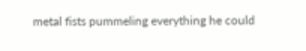metal fists pummeling everything he could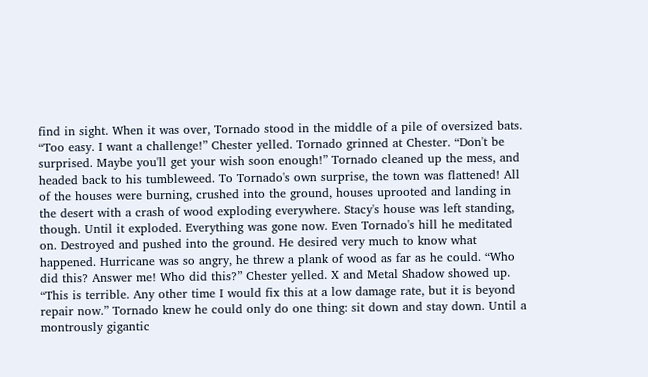find in sight. When it was over, Tornado stood in the middle of a pile of oversized bats. “Too easy. I want a challenge!” Chester yelled. Tornado grinned at Chester. “Don't be surprised. Maybe you'll get your wish soon enough!” Tornado cleaned up the mess, and headed back to his tumbleweed. To Tornado's own surprise, the town was flattened! All of the houses were burning, crushed into the ground, houses uprooted and landing in the desert with a crash of wood exploding everywhere. Stacy's house was left standing, though. Until it exploded. Everything was gone now. Even Tornado's hill he meditated on. Destroyed and pushed into the ground. He desired very much to know what happened. Hurricane was so angry, he threw a plank of wood as far as he could. “Who did this? Answer me! Who did this?” Chester yelled. X and Metal Shadow showed up. “This is terrible. Any other time I would fix this at a low damage rate, but it is beyond repair now.” Tornado knew he could only do one thing: sit down and stay down. Until a montrously gigantic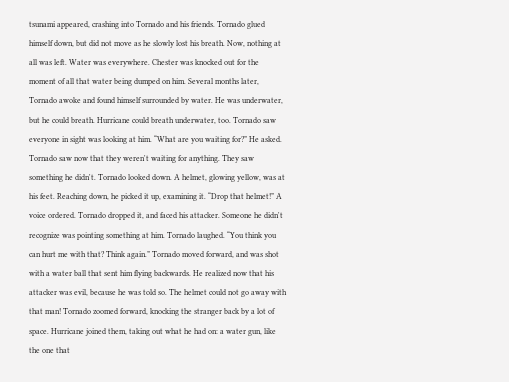tsunami appeared, crashing into Tornado and his friends. Tornado glued himself down, but did not move as he slowly lost his breath. Now, nothing at all was left. Water was everywhere. Chester was knocked out for the moment of all that water being dumped on him. Several months later, Tornado awoke and found himself surrounded by water. He was underwater, but he could breath. Hurricane could breath underwater, too. Tornado saw everyone in sight was looking at him. “What are you waiting for?” He asked. Tornado saw now that they weren't waiting for anything. They saw something he didn't. Tornado looked down. A helmet, glowing yellow, was at his feet. Reaching down, he picked it up, examining it. “Drop that helmet!” A voice ordered. Tornado dropped it, and faced his attacker. Someone he didn't recognize was pointing something at him. Tornado laughed. “You think you can hurt me with that? Think again.” Tornado moved forward, and was shot with a water ball that sent him flying backwards. He realized now that his attacker was evil, because he was told so. The helmet could not go away with that man! Tornado zoomed forward, knocking the stranger back by a lot of space. Hurricane joined them, taking out what he had on: a water gun, like the one that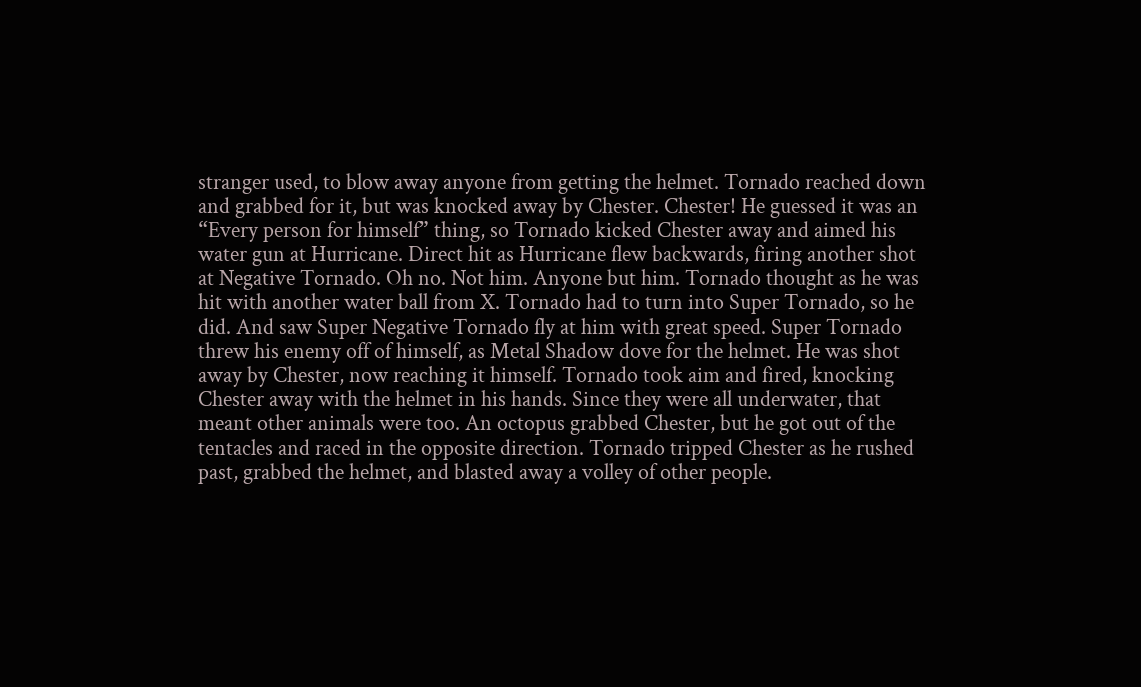stranger used, to blow away anyone from getting the helmet. Tornado reached down and grabbed for it, but was knocked away by Chester. Chester! He guessed it was an “Every person for himself” thing, so Tornado kicked Chester away and aimed his water gun at Hurricane. Direct hit as Hurricane flew backwards, firing another shot at Negative Tornado. Oh no. Not him. Anyone but him. Tornado thought as he was hit with another water ball from X. Tornado had to turn into Super Tornado, so he did. And saw Super Negative Tornado fly at him with great speed. Super Tornado threw his enemy off of himself, as Metal Shadow dove for the helmet. He was shot away by Chester, now reaching it himself. Tornado took aim and fired, knocking Chester away with the helmet in his hands. Since they were all underwater, that meant other animals were too. An octopus grabbed Chester, but he got out of the tentacles and raced in the opposite direction. Tornado tripped Chester as he rushed past, grabbed the helmet, and blasted away a volley of other people.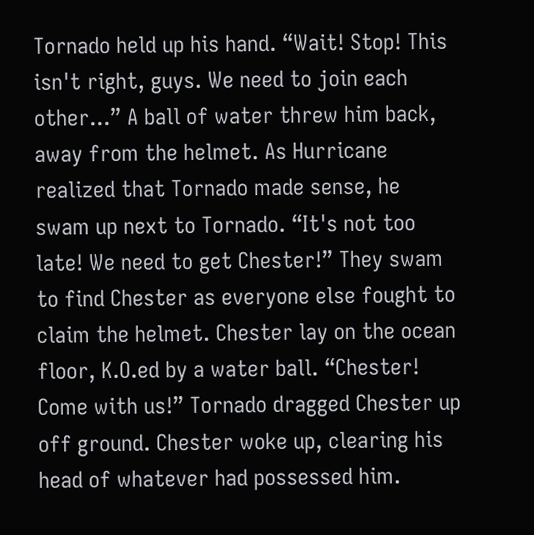Tornado held up his hand. “Wait! Stop! This isn't right, guys. We need to join each other...” A ball of water threw him back, away from the helmet. As Hurricane realized that Tornado made sense, he swam up next to Tornado. “It's not too late! We need to get Chester!” They swam to find Chester as everyone else fought to claim the helmet. Chester lay on the ocean floor, K.O.ed by a water ball. “Chester! Come with us!” Tornado dragged Chester up off ground. Chester woke up, clearing his head of whatever had possessed him.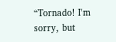“Tornado! I'm sorry, but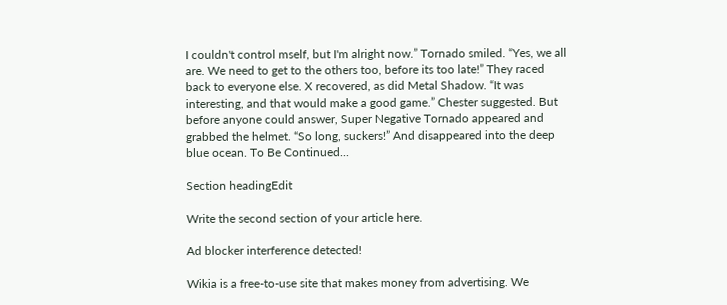I couldn't control mself, but I'm alright now.” Tornado smiled. “Yes, we all are. We need to get to the others too, before its too late!” They raced back to everyone else. X recovered, as did Metal Shadow. “It was interesting, and that would make a good game.” Chester suggested. But before anyone could answer, Super Negative Tornado appeared and grabbed the helmet. “So long, suckers!” And disappeared into the deep blue ocean. To Be Continued...

Section headingEdit

Write the second section of your article here.

Ad blocker interference detected!

Wikia is a free-to-use site that makes money from advertising. We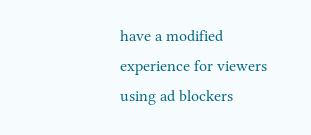have a modified experience for viewers using ad blockers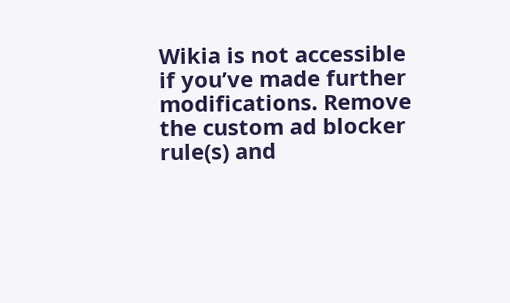Wikia is not accessible if you’ve made further modifications. Remove the custom ad blocker rule(s) and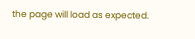the page will load as expected.